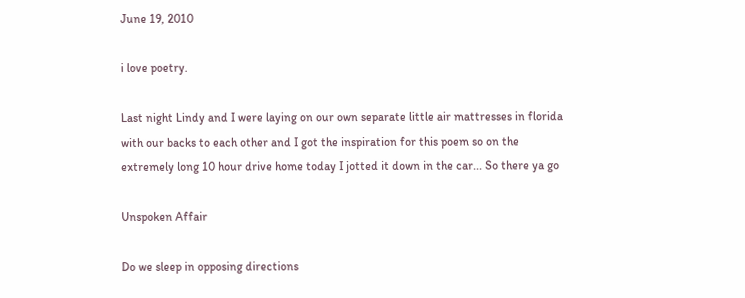June 19, 2010

i love poetry.

Last night Lindy and I were laying on our own separate little air mattresses in florida with our backs to each other and I got the inspiration for this poem so on the extremely long 10 hour drive home today I jotted it down in the car... So there ya go

Unspoken Affair

Do we sleep in opposing directions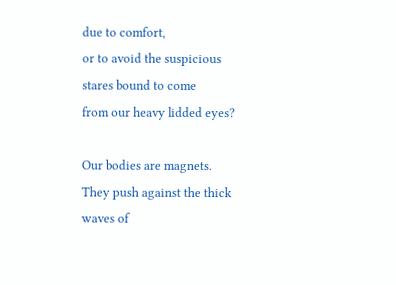due to comfort,
or to avoid the suspicious stares bound to come
from our heavy lidded eyes?

Our bodies are magnets.
They push against the thick waves of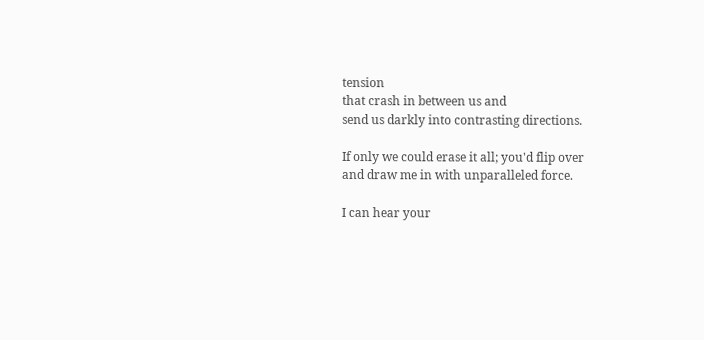tension
that crash in between us and
send us darkly into contrasting directions.

If only we could erase it all; you'd flip over
and draw me in with unparalleled force.

I can hear your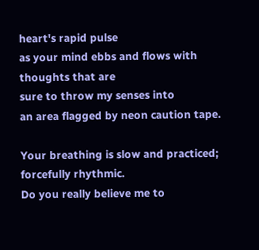heart's rapid pulse
as your mind ebbs and flows with thoughts that are
sure to throw my senses into
an area flagged by neon caution tape.

Your breathing is slow and practiced;
forcefully rhythmic.
Do you really believe me to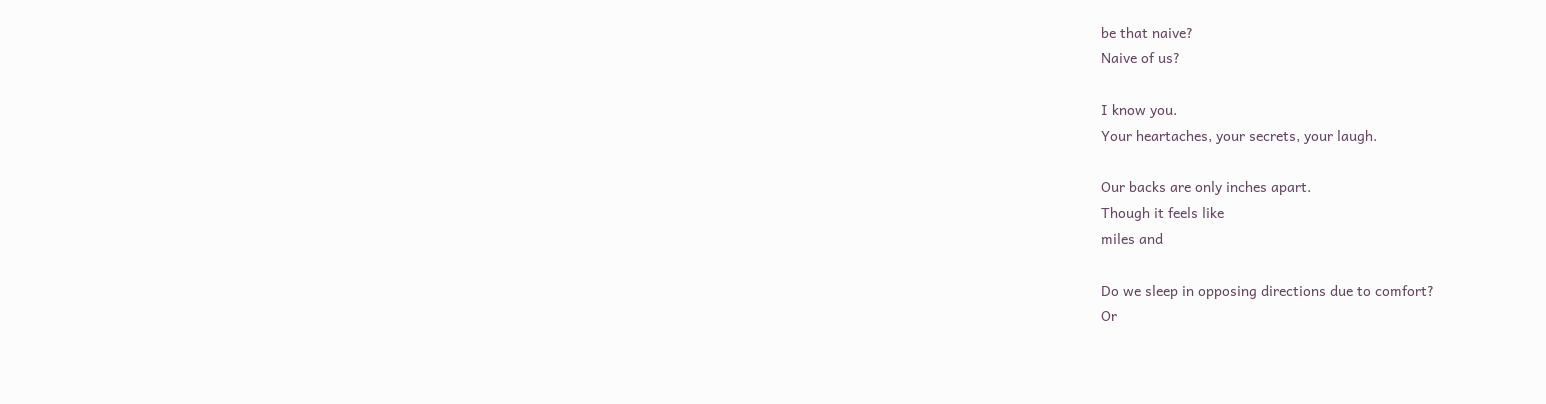be that naive?
Naive of us?

I know you.
Your heartaches, your secrets, your laugh.

Our backs are only inches apart.
Though it feels like
miles and

Do we sleep in opposing directions due to comfort?
Or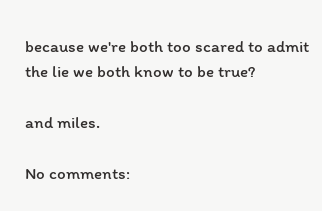because we're both too scared to admit
the lie we both know to be true?

and miles.

No comments: